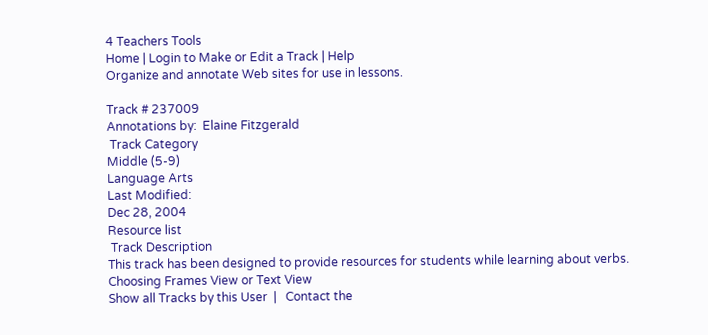4 Teachers Tools
Home | Login to Make or Edit a Track | Help
Organize and annotate Web sites for use in lessons.

Track # 237009
Annotations by:  Elaine Fitzgerald
 Track Category
Middle (5-9)
Language Arts
Last Modified:
Dec 28, 2004
Resource list
 Track Description
This track has been designed to provide resources for students while learning about verbs.
Choosing Frames View or Text View
Show all Tracks by this User  |   Contact the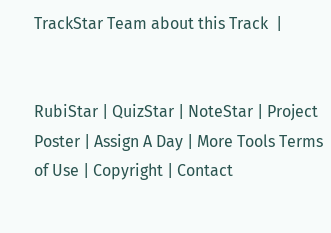TrackStar Team about this Track  |


RubiStar | QuizStar | NoteStar | Project Poster | Assign A Day | More Tools Terms of Use | Copyright | Contact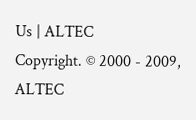Us | ALTEC
Copyright. © 2000 - 2009, ALTEC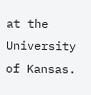at the University of Kansas.